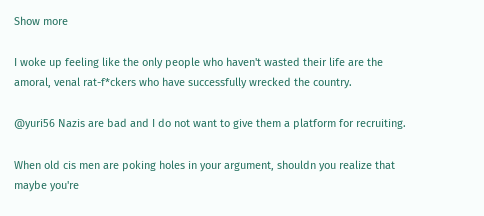Show more

I woke up feeling like the only people who haven't wasted their life are the amoral, venal rat-f*ckers who have successfully wrecked the country.

@yuri56 Nazis are bad and I do not want to give them a platform for recruiting.

When old cis men are poking holes in your argument, shouldn you realize that maybe you're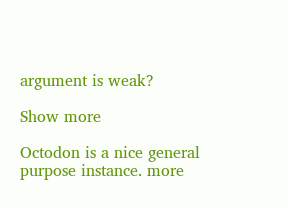argument is weak?

Show more

Octodon is a nice general purpose instance. more